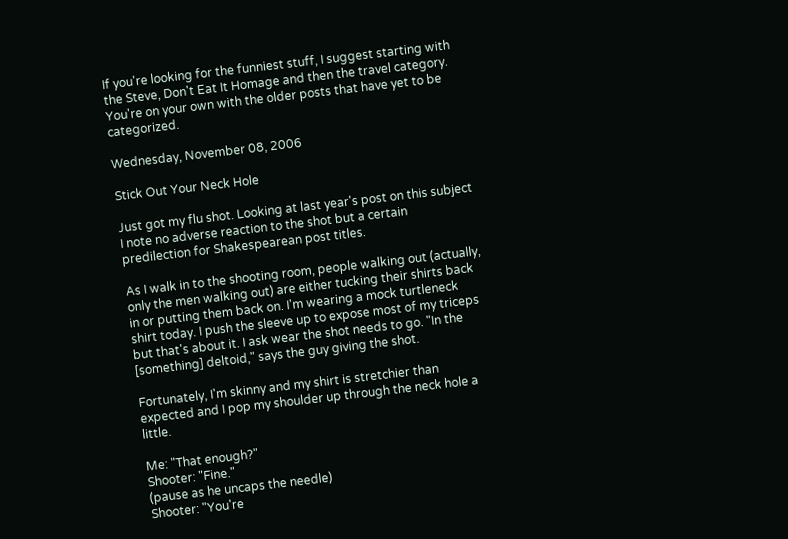If you're looking for the funniest stuff, I suggest starting with the Steve, Don't Eat It Homage and then the travel category. You're on your own with the older posts that have yet to be categorized.

Wednesday, November 08, 2006

Stick Out Your Neck Hole

Just got my flu shot. Looking at last year's post on this subject I note no adverse reaction to the shot but a certain predilection for Shakespearean post titles.

As I walk in to the shooting room, people walking out (actually, only the men walking out) are either tucking their shirts back in or putting them back on. I'm wearing a mock turtleneck shirt today. I push the sleeve up to expose most of my triceps but that's about it. I ask wear the shot needs to go. "In the [something] deltoid," says the guy giving the shot.

Fortunately, I'm skinny and my shirt is stretchier than expected and I pop my shoulder up through the neck hole a little.

Me: "That enough?"
Shooter: "Fine."
(pause as he uncaps the needle)
Shooter: "You're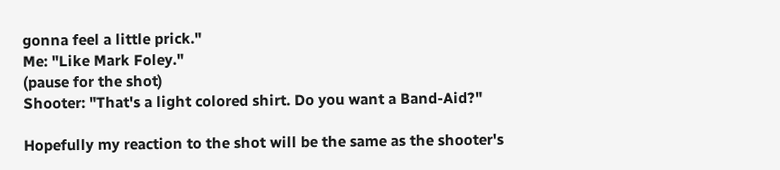gonna feel a little prick."
Me: "Like Mark Foley."
(pause for the shot)
Shooter: "That's a light colored shirt. Do you want a Band-Aid?"

Hopefully my reaction to the shot will be the same as the shooter's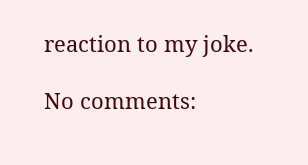reaction to my joke.

No comments: